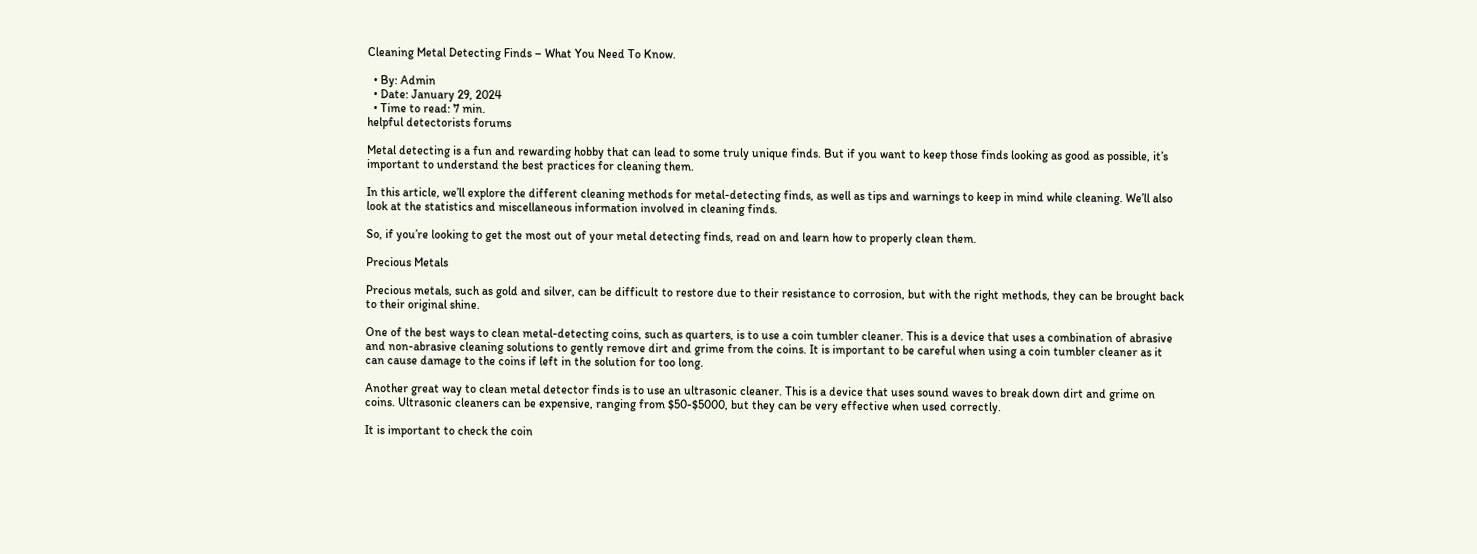Cleaning Metal Detecting Finds – What You Need To Know.

  • By: Admin
  • Date: January 29, 2024
  • Time to read: 7 min.
helpful detectorists forums

Metal detecting is a fun and rewarding hobby that can lead to some truly unique finds. But if you want to keep those finds looking as good as possible, it’s important to understand the best practices for cleaning them.

In this article, we’ll explore the different cleaning methods for metal-detecting finds, as well as tips and warnings to keep in mind while cleaning. We’ll also look at the statistics and miscellaneous information involved in cleaning finds.

So, if you’re looking to get the most out of your metal detecting finds, read on and learn how to properly clean them.

Precious Metals

Precious metals, such as gold and silver, can be difficult to restore due to their resistance to corrosion, but with the right methods, they can be brought back to their original shine.

One of the best ways to clean metal-detecting coins, such as quarters, is to use a coin tumbler cleaner. This is a device that uses a combination of abrasive and non-abrasive cleaning solutions to gently remove dirt and grime from the coins. It is important to be careful when using a coin tumbler cleaner as it can cause damage to the coins if left in the solution for too long.

Another great way to clean metal detector finds is to use an ultrasonic cleaner. This is a device that uses sound waves to break down dirt and grime on coins. Ultrasonic cleaners can be expensive, ranging from $50-$5000, but they can be very effective when used correctly.

It is important to check the coin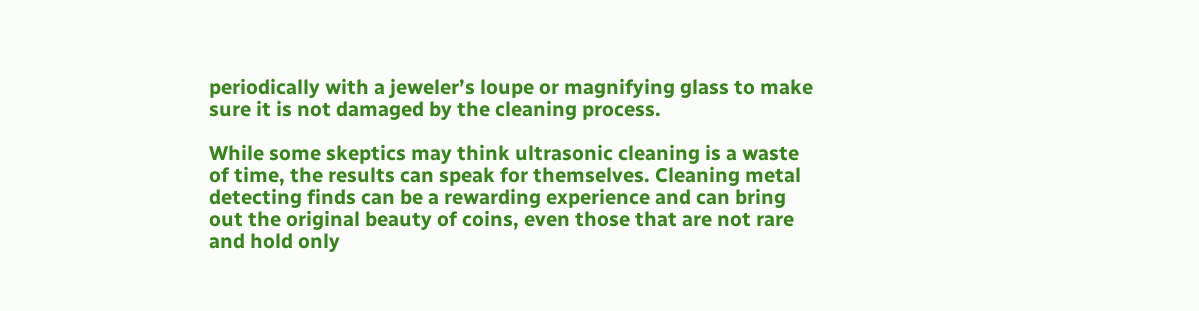periodically with a jeweler’s loupe or magnifying glass to make sure it is not damaged by the cleaning process.

While some skeptics may think ultrasonic cleaning is a waste of time, the results can speak for themselves. Cleaning metal detecting finds can be a rewarding experience and can bring out the original beauty of coins, even those that are not rare and hold only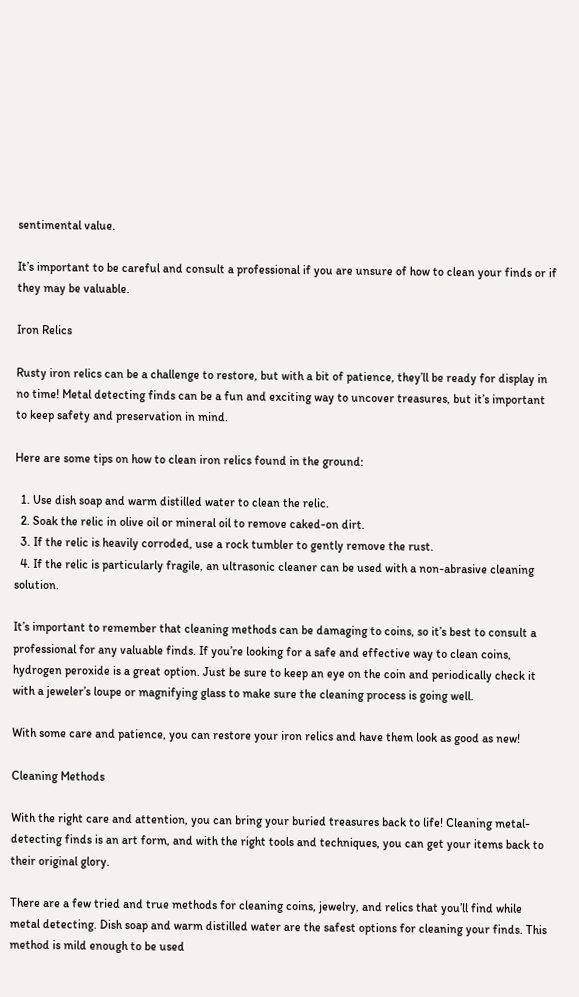sentimental value.

It’s important to be careful and consult a professional if you are unsure of how to clean your finds or if they may be valuable.

Iron Relics

Rusty iron relics can be a challenge to restore, but with a bit of patience, they’ll be ready for display in no time! Metal detecting finds can be a fun and exciting way to uncover treasures, but it’s important to keep safety and preservation in mind.

Here are some tips on how to clean iron relics found in the ground:

  1. Use dish soap and warm distilled water to clean the relic.
  2. Soak the relic in olive oil or mineral oil to remove caked-on dirt.
  3. If the relic is heavily corroded, use a rock tumbler to gently remove the rust.
  4. If the relic is particularly fragile, an ultrasonic cleaner can be used with a non-abrasive cleaning solution.

It’s important to remember that cleaning methods can be damaging to coins, so it’s best to consult a professional for any valuable finds. If you’re looking for a safe and effective way to clean coins, hydrogen peroxide is a great option. Just be sure to keep an eye on the coin and periodically check it with a jeweler’s loupe or magnifying glass to make sure the cleaning process is going well.

With some care and patience, you can restore your iron relics and have them look as good as new!

Cleaning Methods

With the right care and attention, you can bring your buried treasures back to life! Cleaning metal-detecting finds is an art form, and with the right tools and techniques, you can get your items back to their original glory.

There are a few tried and true methods for cleaning coins, jewelry, and relics that you’ll find while metal detecting. Dish soap and warm distilled water are the safest options for cleaning your finds. This method is mild enough to be used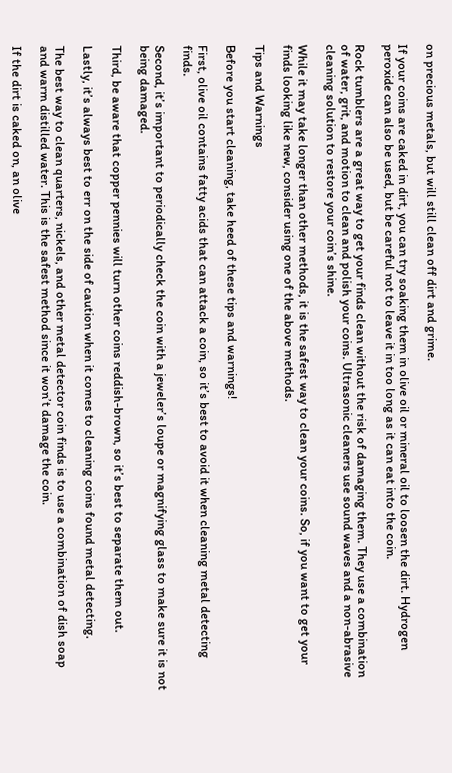on precious metals, but will still clean off dirt and grime.

If your coins are caked in dirt, you can try soaking them in olive oil or mineral oil to loosen the dirt. Hydrogen peroxide can also be used, but be careful not to leave it in too long as it can eat into the coin.

Rock tumblers are a great way to get your finds clean without the risk of damaging them. They use a combination of water, grit, and motion to clean and polish your coins. Ultrasonic cleaners use sound waves and a non-abrasive cleaning solution to restore your coin’s shine.

While it may take longer than other methods, it is the safest way to clean your coins. So, if you want to get your finds looking like new, consider using one of the above methods.

Tips and Warnings

Before you start cleaning, take heed of these tips and warnings!

First, olive oil contains fatty acids that can attack a coin, so it’s best to avoid it when cleaning metal detecting finds.

Second, it’s important to periodically check the coin with a jeweler’s loupe or magnifying glass to make sure it is not being damaged.

Third, be aware that copper pennies will turn other coins reddish-brown, so it’s best to separate them out.

Lastly, it’s always best to err on the side of caution when it comes to cleaning coins found metal detecting.

The best way to clean quarters, nickels, and other metal detector coin finds is to use a combination of dish soap and warm distilled water. This is the safest method since it won’t damage the coin.

If the dirt is caked on, an olive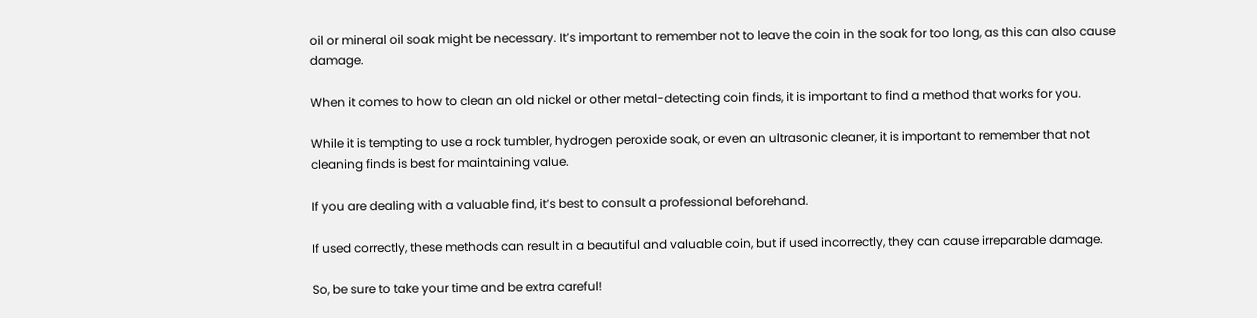oil or mineral oil soak might be necessary. It’s important to remember not to leave the coin in the soak for too long, as this can also cause damage.

When it comes to how to clean an old nickel or other metal-detecting coin finds, it is important to find a method that works for you.

While it is tempting to use a rock tumbler, hydrogen peroxide soak, or even an ultrasonic cleaner, it is important to remember that not cleaning finds is best for maintaining value.

If you are dealing with a valuable find, it’s best to consult a professional beforehand.

If used correctly, these methods can result in a beautiful and valuable coin, but if used incorrectly, they can cause irreparable damage.

So, be sure to take your time and be extra careful!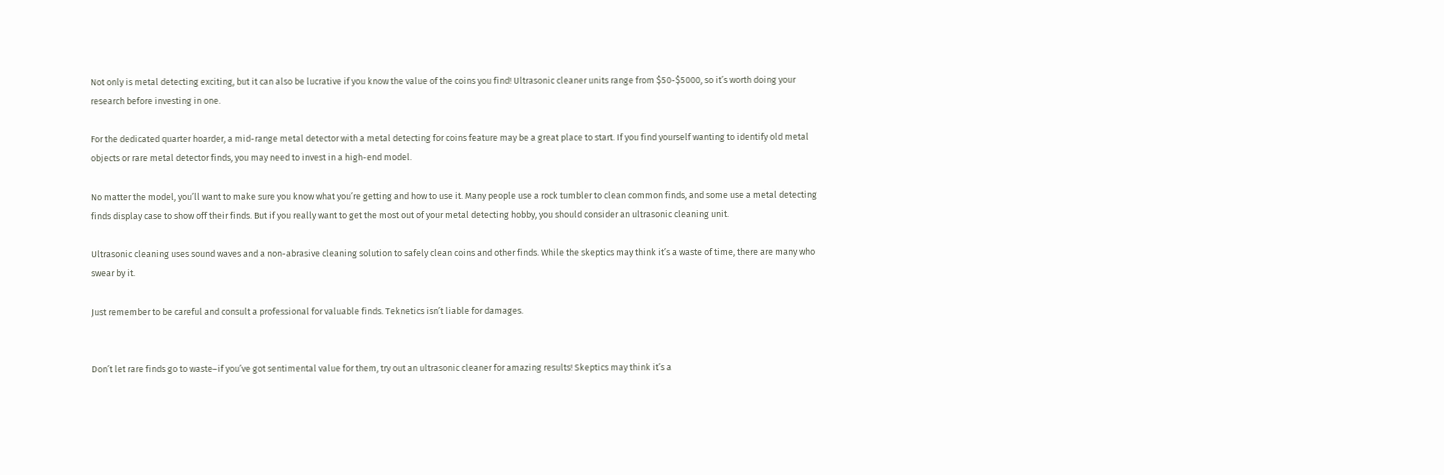Not only is metal detecting exciting, but it can also be lucrative if you know the value of the coins you find! Ultrasonic cleaner units range from $50-$5000, so it’s worth doing your research before investing in one.

For the dedicated quarter hoarder, a mid-range metal detector with a metal detecting for coins feature may be a great place to start. If you find yourself wanting to identify old metal objects or rare metal detector finds, you may need to invest in a high-end model.

No matter the model, you’ll want to make sure you know what you’re getting and how to use it. Many people use a rock tumbler to clean common finds, and some use a metal detecting finds display case to show off their finds. But if you really want to get the most out of your metal detecting hobby, you should consider an ultrasonic cleaning unit.

Ultrasonic cleaning uses sound waves and a non-abrasive cleaning solution to safely clean coins and other finds. While the skeptics may think it’s a waste of time, there are many who swear by it.

Just remember to be careful and consult a professional for valuable finds. Teknetics isn’t liable for damages.


Don’t let rare finds go to waste–if you’ve got sentimental value for them, try out an ultrasonic cleaner for amazing results! Skeptics may think it’s a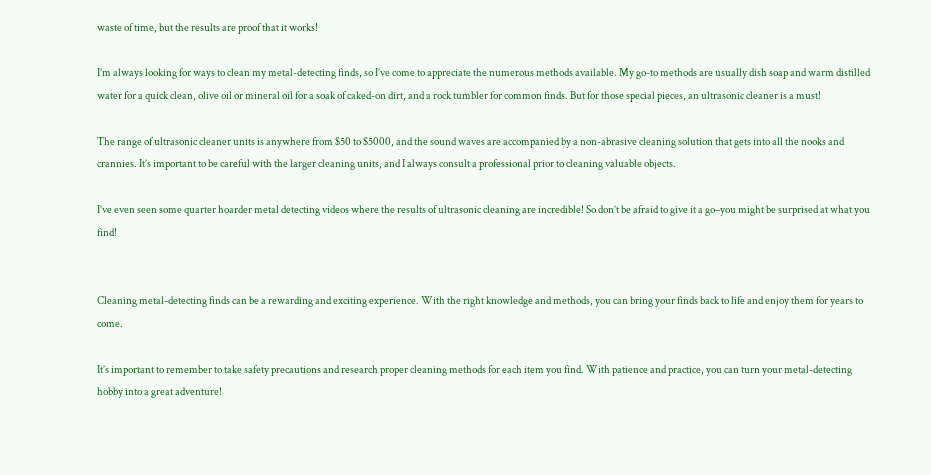waste of time, but the results are proof that it works!

I’m always looking for ways to clean my metal-detecting finds, so I’ve come to appreciate the numerous methods available. My go-to methods are usually dish soap and warm distilled water for a quick clean, olive oil or mineral oil for a soak of caked-on dirt, and a rock tumbler for common finds. But for those special pieces, an ultrasonic cleaner is a must!

The range of ultrasonic cleaner units is anywhere from $50 to $5000, and the sound waves are accompanied by a non-abrasive cleaning solution that gets into all the nooks and crannies. It’s important to be careful with the larger cleaning units, and I always consult a professional prior to cleaning valuable objects.

I’ve even seen some quarter hoarder metal detecting videos where the results of ultrasonic cleaning are incredible! So don’t be afraid to give it a go–you might be surprised at what you find!


Cleaning metal-detecting finds can be a rewarding and exciting experience. With the right knowledge and methods, you can bring your finds back to life and enjoy them for years to come.

It’s important to remember to take safety precautions and research proper cleaning methods for each item you find. With patience and practice, you can turn your metal-detecting hobby into a great adventure!